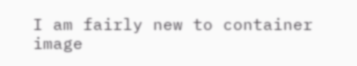I am fairly new to container image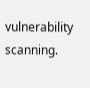vulnerability scanning.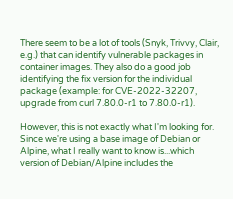There seem to be a lot of tools (Snyk, Trivvy, Clair, e.g.) that can identify vulnerable packages in container images. They also do a good job identifying the fix version for the individual package (example: for CVE-2022-32207, upgrade from curl 7.80.0-r1 to 7.80.0-r1).

However, this is not exactly what I'm looking for. Since we're using a base image of Debian or Alpine, what I really want to know is...which version of Debian/Alpine includes the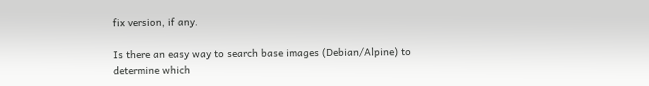fix version, if any.

Is there an easy way to search base images (Debian/Alpine) to determine which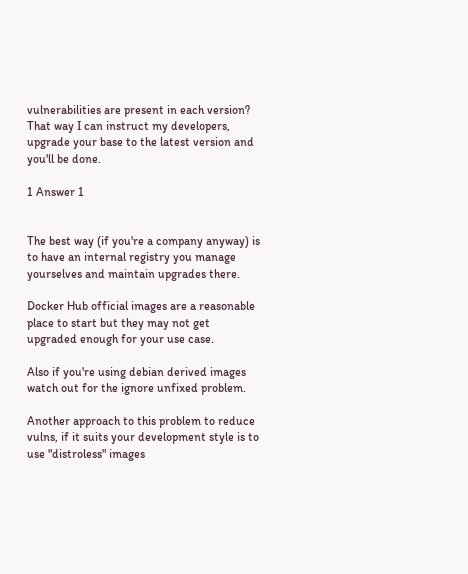vulnerabilities are present in each version? That way I can instruct my developers, upgrade your base to the latest version and you'll be done.

1 Answer 1


The best way (if you're a company anyway) is to have an internal registry you manage yourselves and maintain upgrades there.

Docker Hub official images are a reasonable place to start but they may not get upgraded enough for your use case.

Also if you're using debian derived images watch out for the ignore unfixed problem.

Another approach to this problem to reduce vulns, if it suits your development style is to use "distroless" images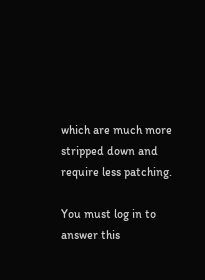which are much more stripped down and require less patching.

You must log in to answer this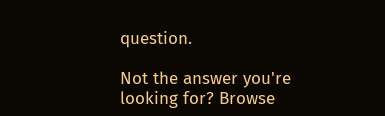question.

Not the answer you're looking for? Browse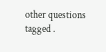other questions tagged .